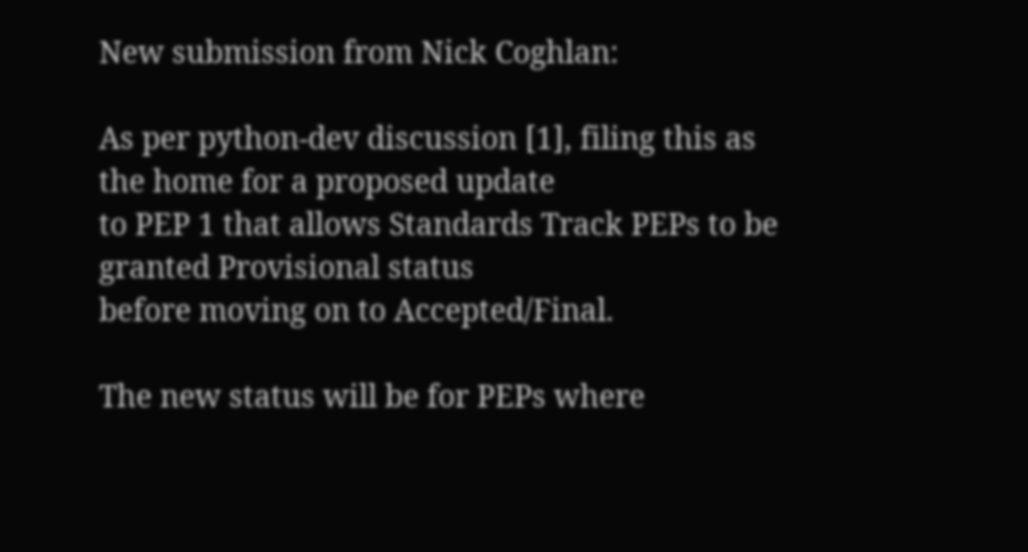New submission from Nick Coghlan:

As per python-dev discussion [1], filing this as the home for a proposed update
to PEP 1 that allows Standards Track PEPs to be granted Provisional status
before moving on to Accepted/Final.

The new status will be for PEPs where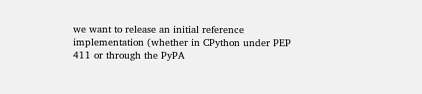we want to release an initial reference
implementation (whether in CPython under PEP 411 or through the PyPA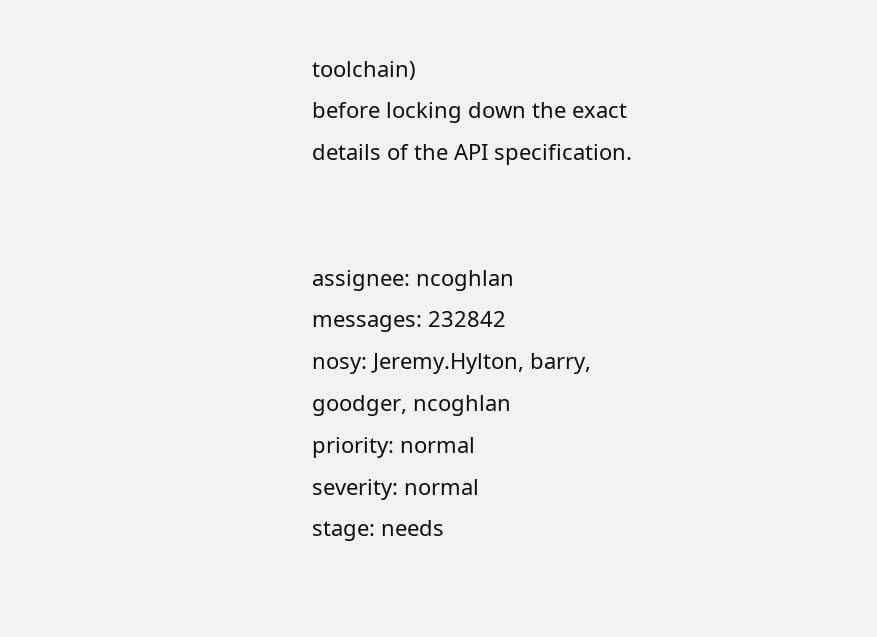toolchain)
before locking down the exact details of the API specification.


assignee: ncoghlan
messages: 232842
nosy: Jeremy.Hylton, barry, goodger, ncoghlan
priority: normal
severity: normal
stage: needs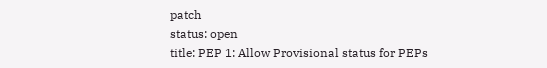patch
status: open
title: PEP 1: Allow Provisional status for PEPs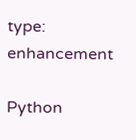type: enhancement

Python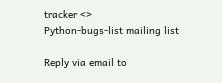tracker <>
Python-bugs-list mailing list

Reply via email to